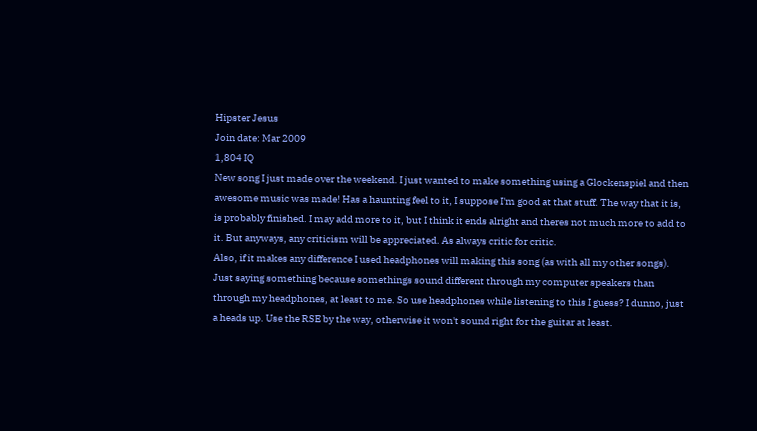Hipster Jesus
Join date: Mar 2009
1,804 IQ
New song I just made over the weekend. I just wanted to make something using a Glockenspiel and then awesome music was made! Has a haunting feel to it, I suppose I'm good at that stuff. The way that it is, is probably finished. I may add more to it, but I think it ends alright and theres not much more to add to it. But anyways, any criticism will be appreciated. As always critic for critic.
Also, if it makes any difference I used headphones will making this song (as with all my other songs). Just saying something because somethings sound different through my computer speakers than through my headphones, at least to me. So use headphones while listening to this I guess? I dunno, just a heads up. Use the RSE by the way, otherwise it won't sound right for the guitar at least.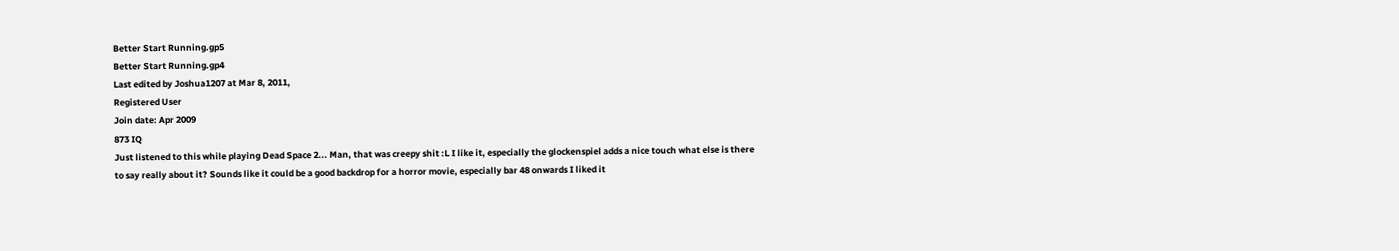Better Start Running.gp5
Better Start Running.gp4
Last edited by Joshua1207 at Mar 8, 2011,
Registered User
Join date: Apr 2009
873 IQ
Just listened to this while playing Dead Space 2... Man, that was creepy shit :L I like it, especially the glockenspiel adds a nice touch what else is there to say really about it? Sounds like it could be a good backdrop for a horror movie, especially bar 48 onwards I liked it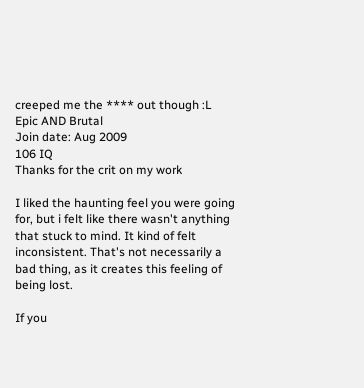creeped me the **** out though :L
Epic AND Brutal
Join date: Aug 2009
106 IQ
Thanks for the crit on my work

I liked the haunting feel you were going for, but i felt like there wasn't anything that stuck to mind. It kind of felt inconsistent. That's not necessarily a bad thing, as it creates this feeling of being lost.

If you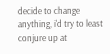decide to change anything, i'd try to least conjure up at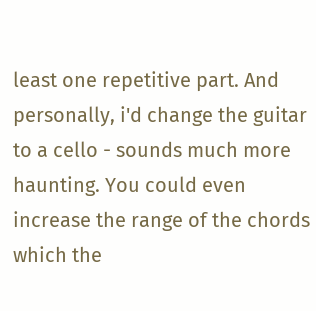least one repetitive part. And personally, i'd change the guitar to a cello - sounds much more haunting. You could even increase the range of the chords which the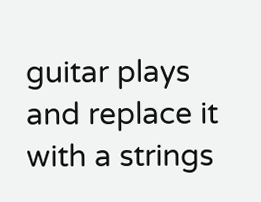guitar plays and replace it with a strings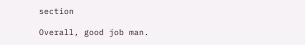section

Overall, good job man.